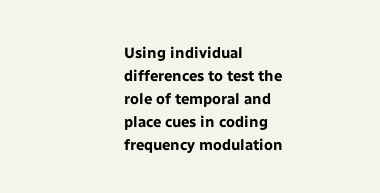Using individual differences to test the role of temporal and place cues in coding frequency modulation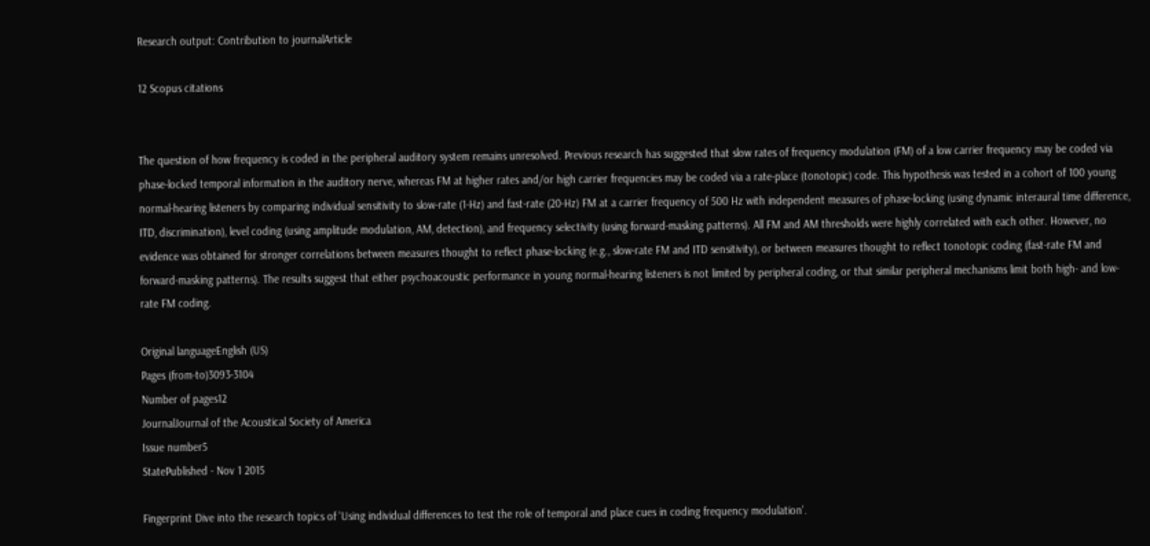Research output: Contribution to journalArticle

12 Scopus citations


The question of how frequency is coded in the peripheral auditory system remains unresolved. Previous research has suggested that slow rates of frequency modulation (FM) of a low carrier frequency may be coded via phase-locked temporal information in the auditory nerve, whereas FM at higher rates and/or high carrier frequencies may be coded via a rate-place (tonotopic) code. This hypothesis was tested in a cohort of 100 young normal-hearing listeners by comparing individual sensitivity to slow-rate (1-Hz) and fast-rate (20-Hz) FM at a carrier frequency of 500 Hz with independent measures of phase-locking (using dynamic interaural time difference, ITD, discrimination), level coding (using amplitude modulation, AM, detection), and frequency selectivity (using forward-masking patterns). All FM and AM thresholds were highly correlated with each other. However, no evidence was obtained for stronger correlations between measures thought to reflect phase-locking (e.g., slow-rate FM and ITD sensitivity), or between measures thought to reflect tonotopic coding (fast-rate FM and forward-masking patterns). The results suggest that either psychoacoustic performance in young normal-hearing listeners is not limited by peripheral coding, or that similar peripheral mechanisms limit both high- and low-rate FM coding.

Original languageEnglish (US)
Pages (from-to)3093-3104
Number of pages12
JournalJournal of the Acoustical Society of America
Issue number5
StatePublished - Nov 1 2015

Fingerprint Dive into the research topics of 'Using individual differences to test the role of temporal and place cues in coding frequency modulation'.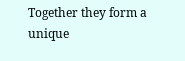Together they form a unique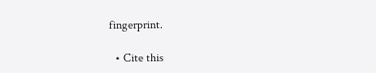fingerprint.

  • Cite this